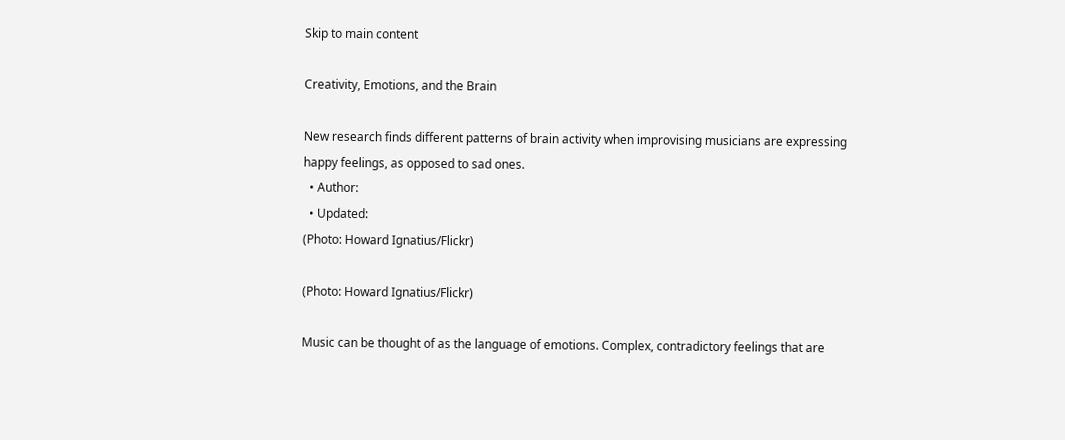Skip to main content

Creativity, Emotions, and the Brain

New research finds different patterns of brain activity when improvising musicians are expressing happy feelings, as opposed to sad ones.
  • Author:
  • Updated:
(Photo: Howard Ignatius/Flickr)

(Photo: Howard Ignatius/Flickr)

Music can be thought of as the language of emotions. Complex, contradictory feelings that are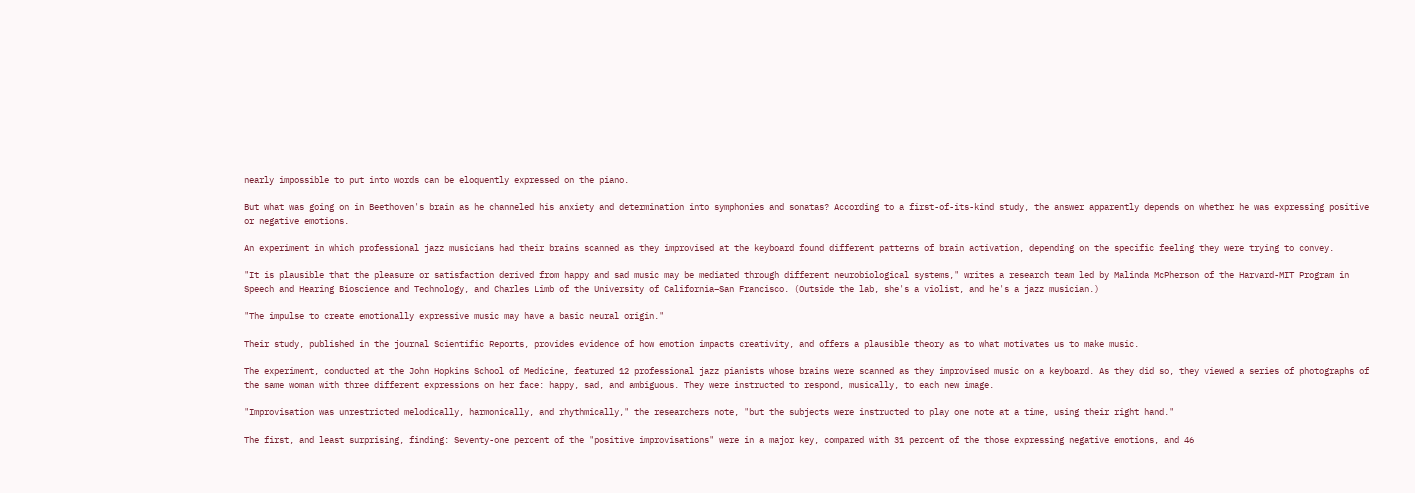nearly impossible to put into words can be eloquently expressed on the piano.

But what was going on in Beethoven's brain as he channeled his anxiety and determination into symphonies and sonatas? According to a first-of-its-kind study, the answer apparently depends on whether he was expressing positive or negative emotions.

An experiment in which professional jazz musicians had their brains scanned as they improvised at the keyboard found different patterns of brain activation, depending on the specific feeling they were trying to convey.

"It is plausible that the pleasure or satisfaction derived from happy and sad music may be mediated through different neurobiological systems," writes a research team led by Malinda McPherson of the Harvard-MIT Program in Speech and Hearing Bioscience and Technology, and Charles Limb of the University of California–San Francisco. (Outside the lab, she's a violist, and he's a jazz musician.)

"The impulse to create emotionally expressive music may have a basic neural origin."

Their study, published in the journal Scientific Reports, provides evidence of how emotion impacts creativity, and offers a plausible theory as to what motivates us to make music.

The experiment, conducted at the John Hopkins School of Medicine, featured 12 professional jazz pianists whose brains were scanned as they improvised music on a keyboard. As they did so, they viewed a series of photographs of the same woman with three different expressions on her face: happy, sad, and ambiguous. They were instructed to respond, musically, to each new image.

"Improvisation was unrestricted melodically, harmonically, and rhythmically," the researchers note, "but the subjects were instructed to play one note at a time, using their right hand."

The first, and least surprising, finding: Seventy-one percent of the "positive improvisations" were in a major key, compared with 31 percent of the those expressing negative emotions, and 46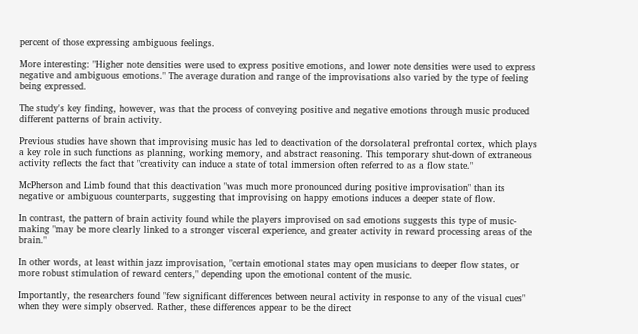percent of those expressing ambiguous feelings.

More interesting: "Higher note densities were used to express positive emotions, and lower note densities were used to express negative and ambiguous emotions." The average duration and range of the improvisations also varied by the type of feeling being expressed.

The study's key finding, however, was that the process of conveying positive and negative emotions through music produced different patterns of brain activity.

Previous studies have shown that improvising music has led to deactivation of the dorsolateral prefrontal cortex, which plays a key role in such functions as planning, working memory, and abstract reasoning. This temporary shut-down of extraneous activity reflects the fact that "creativity can induce a state of total immersion often referred to as a flow state."

McPherson and Limb found that this deactivation "was much more pronounced during positive improvisation" than its negative or ambiguous counterparts, suggesting that improvising on happy emotions induces a deeper state of flow.

In contrast, the pattern of brain activity found while the players improvised on sad emotions suggests this type of music-making "may be more clearly linked to a stronger visceral experience, and greater activity in reward processing areas of the brain."

In other words, at least within jazz improvisation, "certain emotional states may open musicians to deeper flow states, or more robust stimulation of reward centers," depending upon the emotional content of the music.

Importantly, the researchers found "few significant differences between neural activity in response to any of the visual cues" when they were simply observed. Rather, these differences appear to be the direct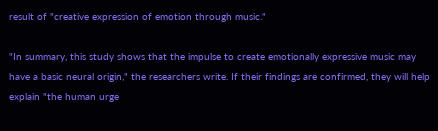result of "creative expression of emotion through music."

"In summary, this study shows that the impulse to create emotionally expressive music may have a basic neural origin," the researchers write. If their findings are confirmed, they will help explain "the human urge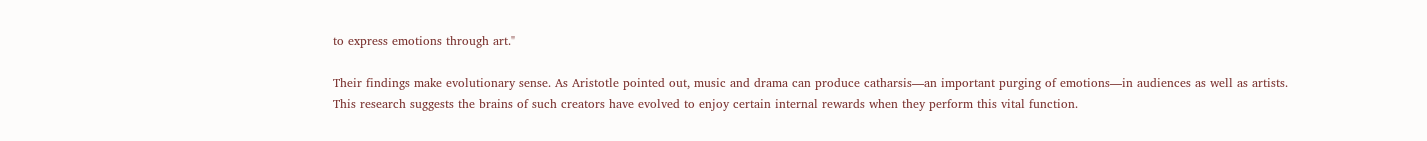to express emotions through art."

Their findings make evolutionary sense. As Aristotle pointed out, music and drama can produce catharsis—an important purging of emotions—in audiences as well as artists. This research suggests the brains of such creators have evolved to enjoy certain internal rewards when they perform this vital function.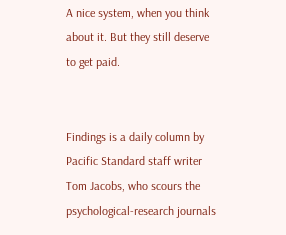A nice system, when you think about it. But they still deserve to get paid.


Findings is a daily column by Pacific Standard staff writer Tom Jacobs, who scours the psychological-research journals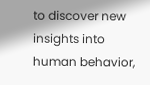to discover new insights into human behavior,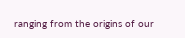ranging from the origins of our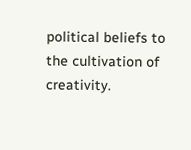political beliefs to the cultivation of creativity.